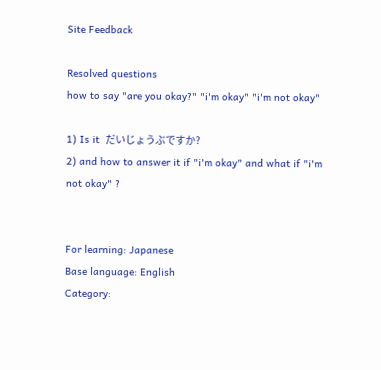Site Feedback

Resolved questions
how to say "are you okay?" "i'm okay" "i'm not okay"

1) Is it  だいじょうぶですか?
2) and how to answer it if "i'm okay" and what if "i'm not okay" ?


For learning: Japanese
Base language: English
Category: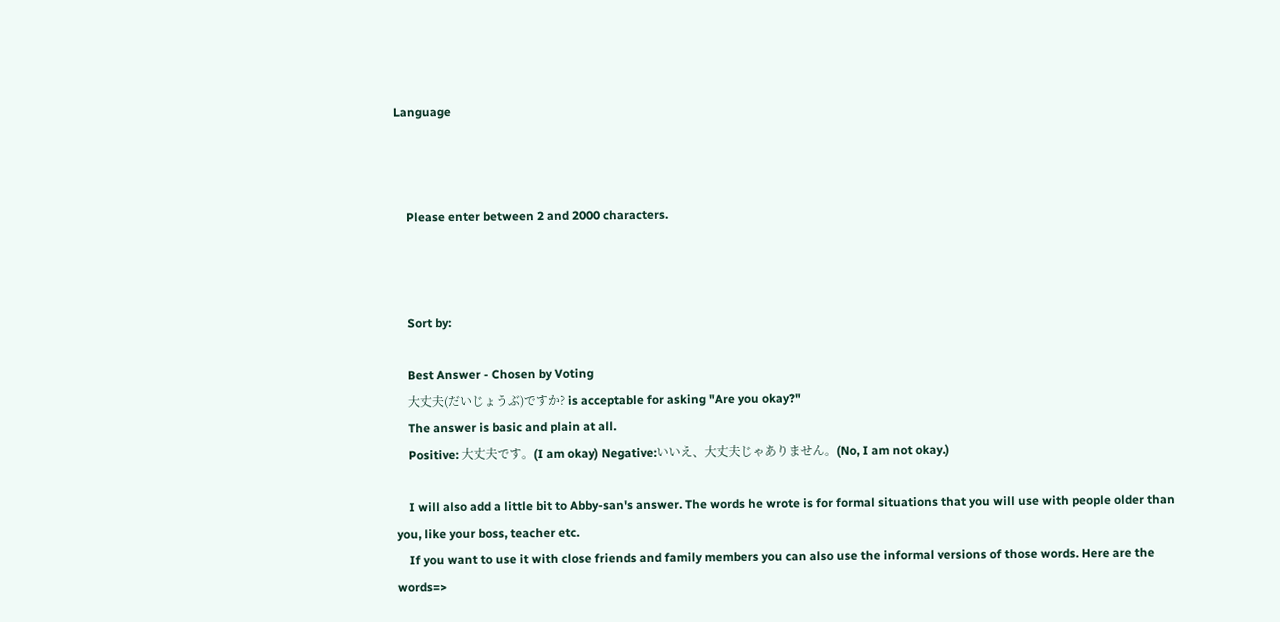Language



    Please enter between 2 and 2000 characters.



    Sort by:

    Best Answer - Chosen by Voting
    大丈夫(だいじょうぶ)ですか? is acceptable for asking "Are you okay?"
    The answer is basic and plain at all.
    Positive: 大丈夫です。(I am okay) Negative:いいえ、大丈夫じゃありません。(No, I am not okay.)

    I will also add a little bit to Abby-san's answer. The words he wrote is for formal situations that you will use with people older than you, like your boss, teacher etc.
    If you want to use it with close friends and family members you can also use the informal versions of those words. Here are the words=>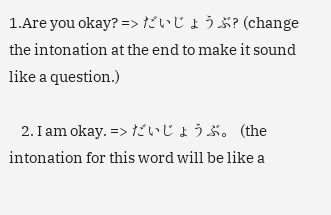1.Are you okay? => だいじょうぶ? (change the intonation at the end to make it sound like a question.)

    2. I am okay. => だいじょうぶ。 (the intonation for this word will be like a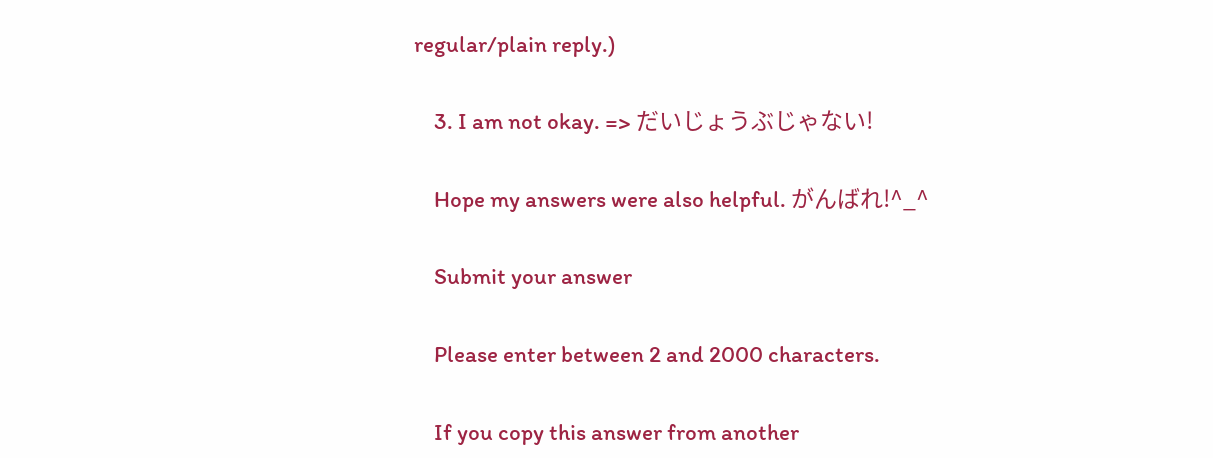regular/plain reply.)

    3. I am not okay. => だいじょうぶじゃない!

    Hope my answers were also helpful. がんばれ!^_^

    Submit your answer

    Please enter between 2 and 2000 characters.

    If you copy this answer from another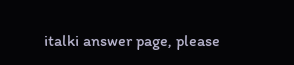italki answer page, please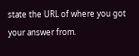state the URL of where you got your answer from.